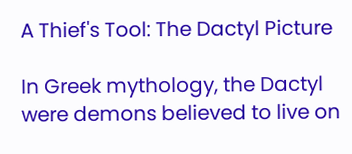A Thief's Tool: The Dactyl Picture

In Greek mythology, the Dactyl were demons believed to live on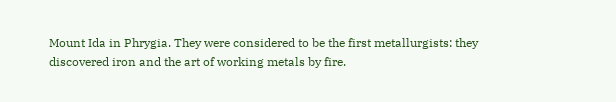Mount Ida in Phrygia. They were considered to be the first metallurgists: they discovered iron and the art of working metals by fire.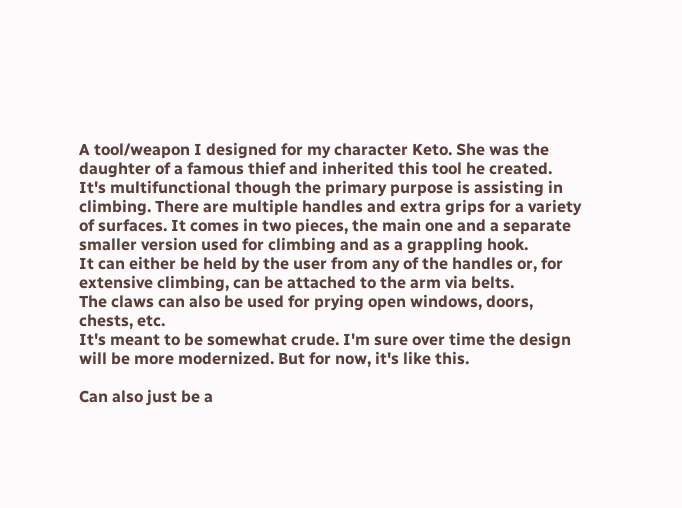A tool/weapon I designed for my character Keto. She was the daughter of a famous thief and inherited this tool he created. It's multifunctional though the primary purpose is assisting in climbing. There are multiple handles and extra grips for a variety of surfaces. It comes in two pieces, the main one and a separate smaller version used for climbing and as a grappling hook.
It can either be held by the user from any of the handles or, for extensive climbing, can be attached to the arm via belts.
The claws can also be used for prying open windows, doors, chests, etc.
It's meant to be somewhat crude. I'm sure over time the design will be more modernized. But for now, it's like this.

Can also just be a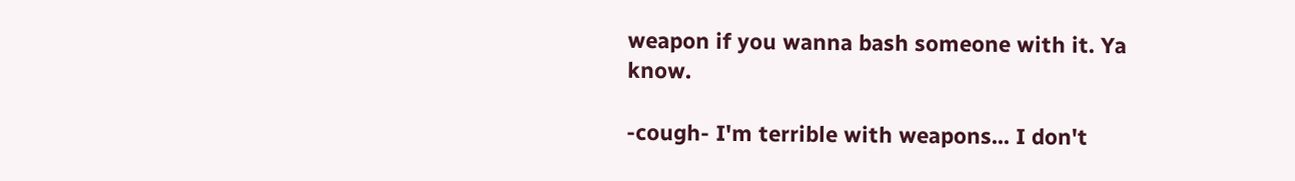weapon if you wanna bash someone with it. Ya know.

-cough- I'm terrible with weapons... I don't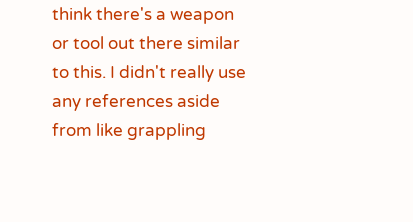think there's a weapon or tool out there similar to this. I didn't really use any references aside from like grappling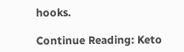hooks.

Continue Reading: Keto